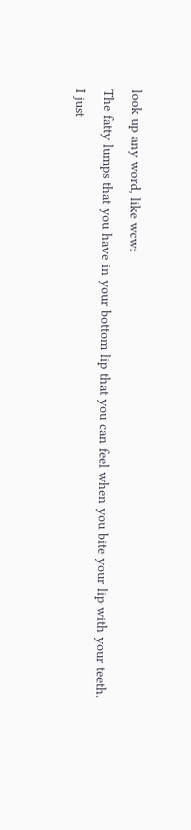look up any word, like wcw:
The fatty lumps that you have in your bottom lip that you can feel when you bite your lip with your teeth.
I just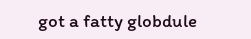got a fatty globdule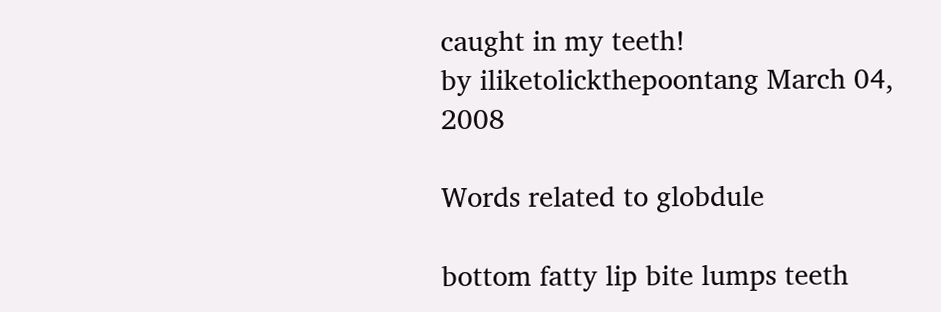caught in my teeth!
by iliketolickthepoontang March 04, 2008

Words related to globdule

bottom fatty lip bite lumps teeth